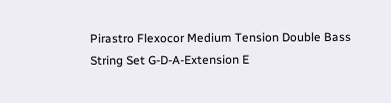Pirastro Flexocor Medium Tension Double Bass String Set G-D-A-Extension E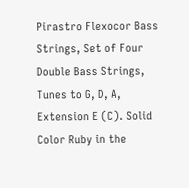Pirastro Flexocor Bass Strings, Set of Four Double Bass Strings, Tunes to G, D, A, Extension E (C). Solid Color Ruby in the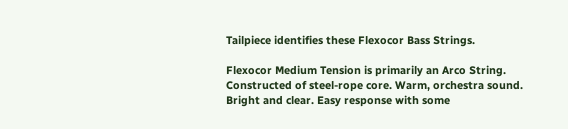Tailpiece identifies these Flexocor Bass Strings.

Flexocor Medium Tension is primarily an Arco String. Constructed of steel-rope core. Warm, orchestra sound. Bright and clear. Easy response with some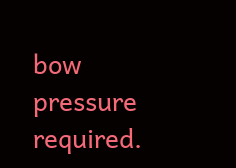bow pressure required.